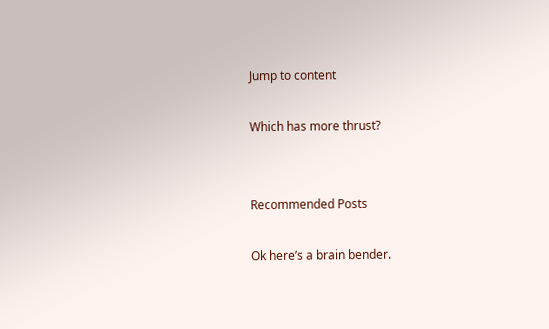Jump to content

Which has more thrust?


Recommended Posts

Ok here’s a brain bender.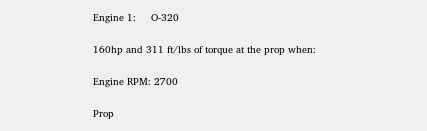Engine 1:     O-320

160hp and 311 ft/lbs of torque at the prop when:

Engine RPM: 2700

Prop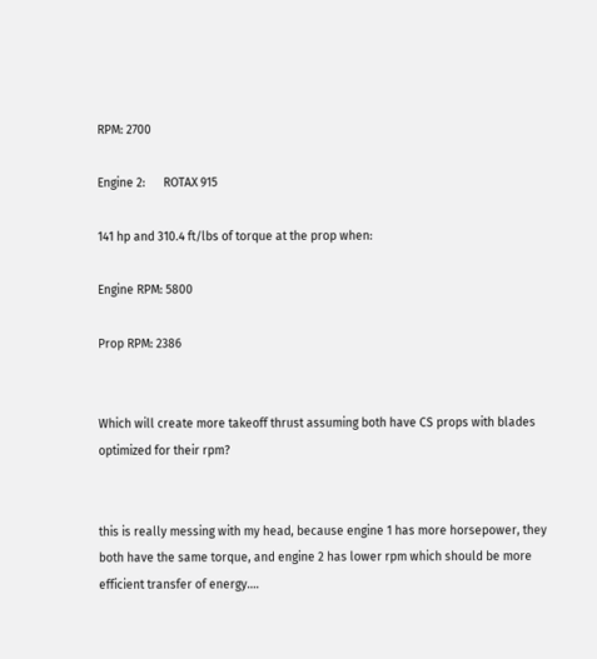RPM: 2700

Engine 2:      ROTAX 915

141 hp and 310.4 ft/lbs of torque at the prop when:

Engine RPM: 5800

Prop RPM: 2386


Which will create more takeoff thrust assuming both have CS props with blades optimized for their rpm?


this is really messing with my head, because engine 1 has more horsepower, they both have the same torque, and engine 2 has lower rpm which should be more efficient transfer of energy....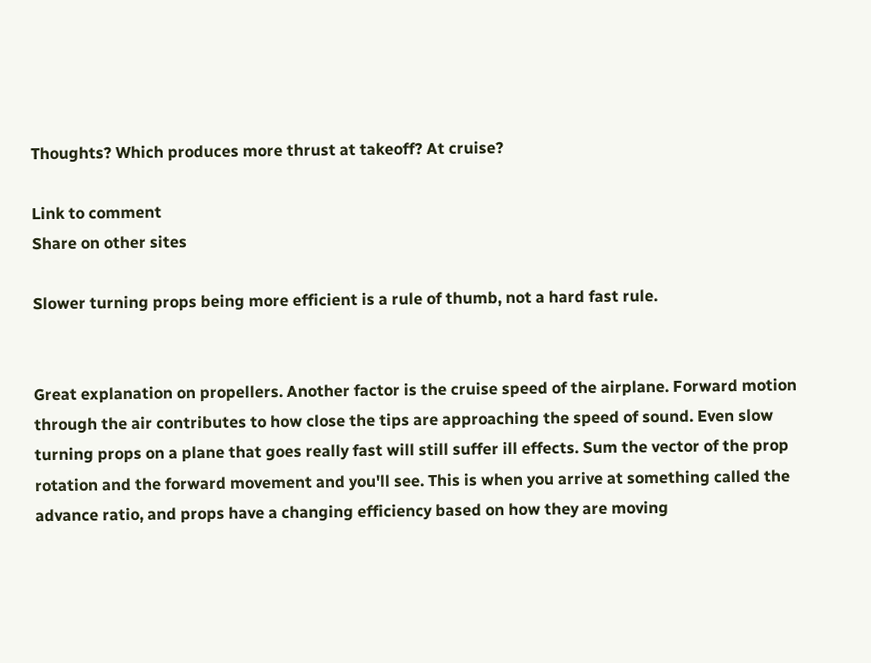Thoughts? Which produces more thrust at takeoff? At cruise?

Link to comment
Share on other sites

Slower turning props being more efficient is a rule of thumb, not a hard fast rule.


Great explanation on propellers. Another factor is the cruise speed of the airplane. Forward motion through the air contributes to how close the tips are approaching the speed of sound. Even slow turning props on a plane that goes really fast will still suffer ill effects. Sum the vector of the prop rotation and the forward movement and you'll see. This is when you arrive at something called the advance ratio, and props have a changing efficiency based on how they are moving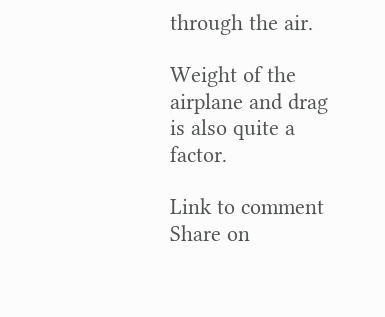through the air.

Weight of the airplane and drag is also quite a factor.

Link to comment
Share on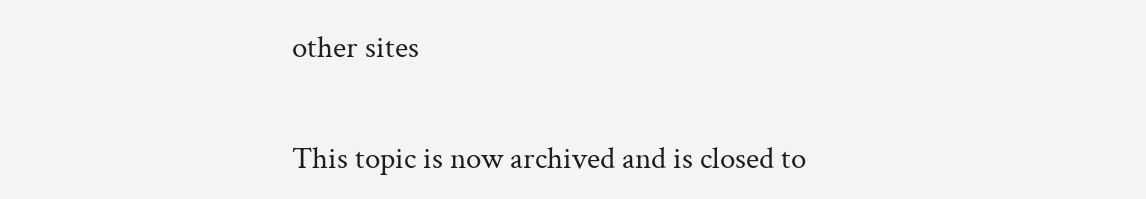other sites


This topic is now archived and is closed to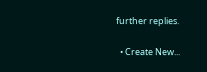further replies.

  • Create New...